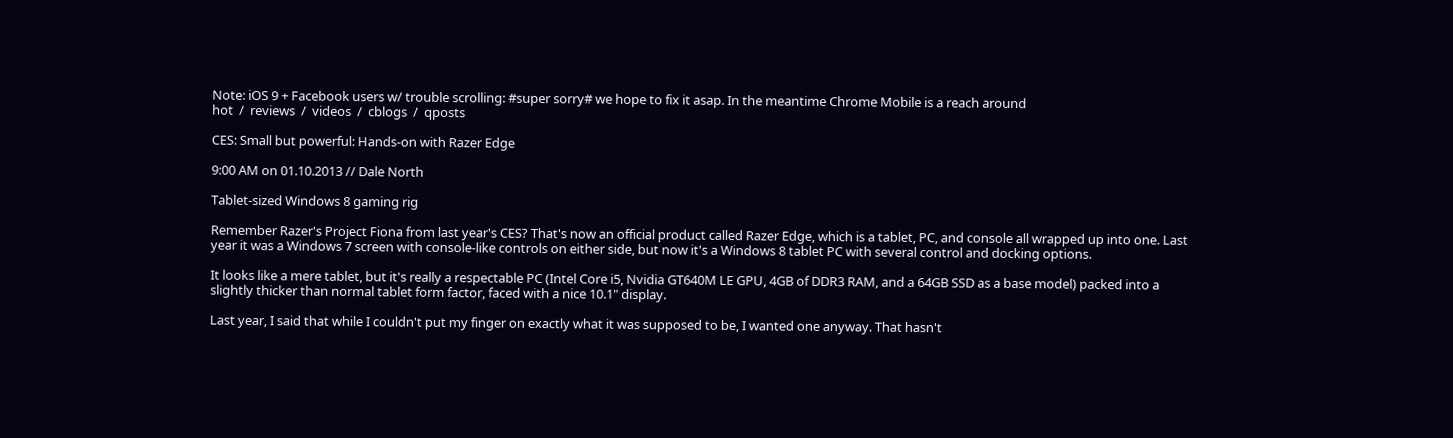Note: iOS 9 + Facebook users w/ trouble scrolling: #super sorry# we hope to fix it asap. In the meantime Chrome Mobile is a reach around
hot  /  reviews  /  videos  /  cblogs  /  qposts

CES: Small but powerful: Hands-on with Razer Edge

9:00 AM on 01.10.2013 // Dale North

Tablet-sized Windows 8 gaming rig

Remember Razer's Project Fiona from last year's CES? That's now an official product called Razer Edge, which is a tablet, PC, and console all wrapped up into one. Last year it was a Windows 7 screen with console-like controls on either side, but now it's a Windows 8 tablet PC with several control and docking options.

It looks like a mere tablet, but it's really a respectable PC (Intel Core i5, Nvidia GT640M LE GPU, 4GB of DDR3 RAM, and a 64GB SSD as a base model) packed into a slightly thicker than normal tablet form factor, faced with a nice 10.1" display.

Last year, I said that while I couldn't put my finger on exactly what it was supposed to be, I wanted one anyway. That hasn't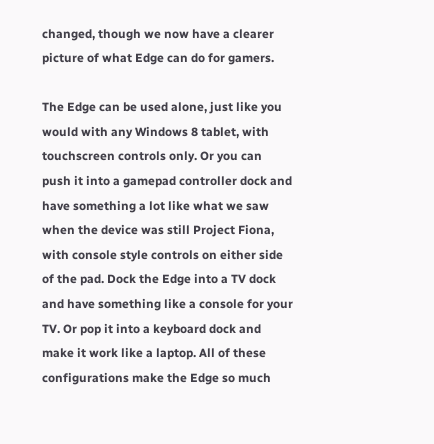changed, though we now have a clearer picture of what Edge can do for gamers.

The Edge can be used alone, just like you would with any Windows 8 tablet, with touchscreen controls only. Or you can push it into a gamepad controller dock and have something a lot like what we saw when the device was still Project Fiona, with console style controls on either side of the pad. Dock the Edge into a TV dock and have something like a console for your TV. Or pop it into a keyboard dock and make it work like a laptop. All of these configurations make the Edge so much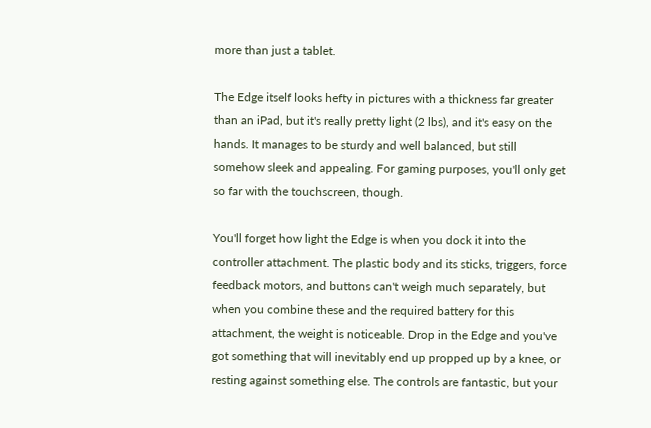more than just a tablet.

The Edge itself looks hefty in pictures with a thickness far greater than an iPad, but it's really pretty light (2 lbs), and it's easy on the hands. It manages to be sturdy and well balanced, but still somehow sleek and appealing. For gaming purposes, you'll only get so far with the touchscreen, though.

You'll forget how light the Edge is when you dock it into the controller attachment. The plastic body and its sticks, triggers, force feedback motors, and buttons can't weigh much separately, but when you combine these and the required battery for this attachment, the weight is noticeable. Drop in the Edge and you've got something that will inevitably end up propped up by a knee, or resting against something else. The controls are fantastic, but your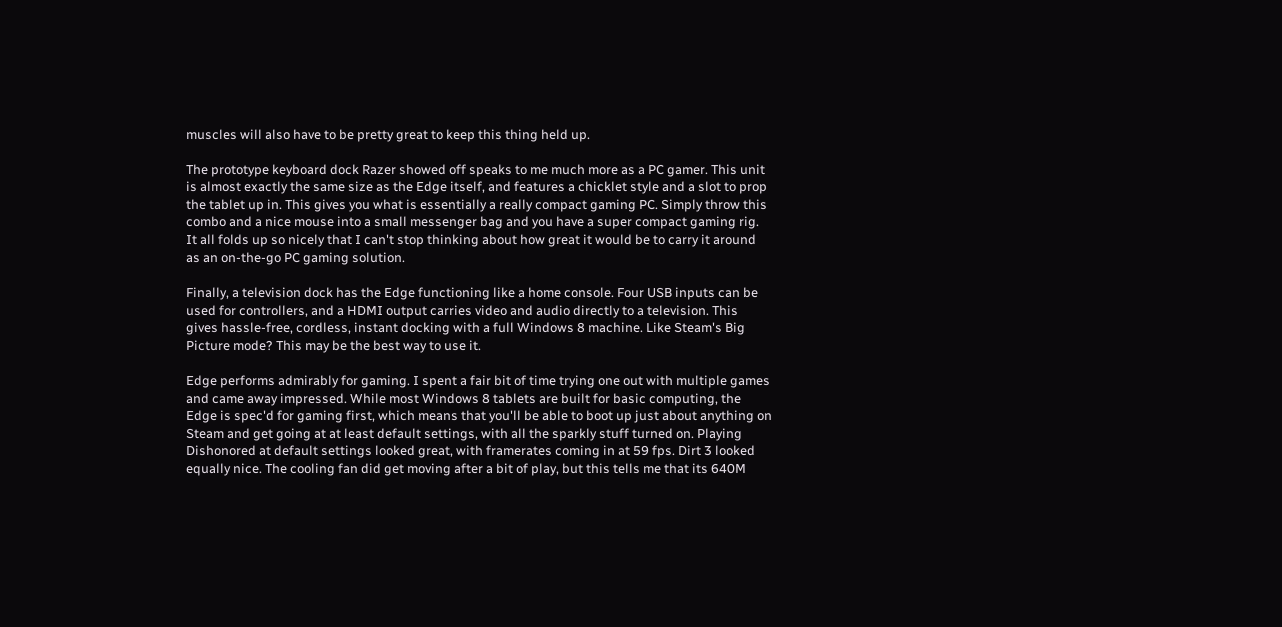muscles will also have to be pretty great to keep this thing held up.

The prototype keyboard dock Razer showed off speaks to me much more as a PC gamer. This unit is almost exactly the same size as the Edge itself, and features a chicklet style and a slot to prop the tablet up in. This gives you what is essentially a really compact gaming PC. Simply throw this combo and a nice mouse into a small messenger bag and you have a super compact gaming rig. It all folds up so nicely that I can't stop thinking about how great it would be to carry it around as an on-the-go PC gaming solution.

Finally, a television dock has the Edge functioning like a home console. Four USB inputs can be used for controllers, and a HDMI output carries video and audio directly to a television. This gives hassle-free, cordless, instant docking with a full Windows 8 machine. Like Steam's Big Picture mode? This may be the best way to use it.

Edge performs admirably for gaming. I spent a fair bit of time trying one out with multiple games and came away impressed. While most Windows 8 tablets are built for basic computing, the Edge is spec'd for gaming first, which means that you'll be able to boot up just about anything on Steam and get going at at least default settings, with all the sparkly stuff turned on. Playing Dishonored at default settings looked great, with framerates coming in at 59 fps. Dirt 3 looked equally nice. The cooling fan did get moving after a bit of play, but this tells me that its 640M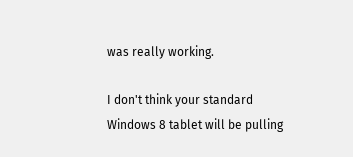was really working.

I don't think your standard Windows 8 tablet will be pulling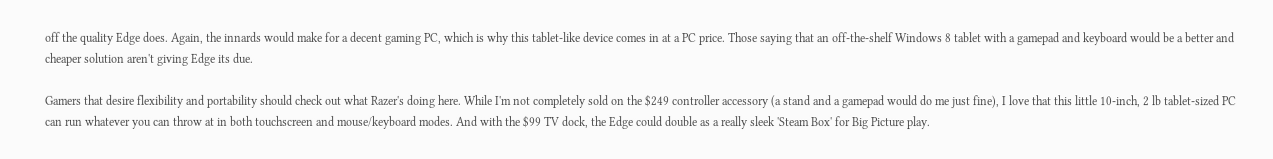off the quality Edge does. Again, the innards would make for a decent gaming PC, which is why this tablet-like device comes in at a PC price. Those saying that an off-the-shelf Windows 8 tablet with a gamepad and keyboard would be a better and cheaper solution aren't giving Edge its due.

Gamers that desire flexibility and portability should check out what Razer's doing here. While I'm not completely sold on the $249 controller accessory (a stand and a gamepad would do me just fine), I love that this little 10-inch, 2 lb tablet-sized PC can run whatever you can throw at in both touchscreen and mouse/keyboard modes. And with the $99 TV dock, the Edge could double as a really sleek 'Steam Box' for Big Picture play.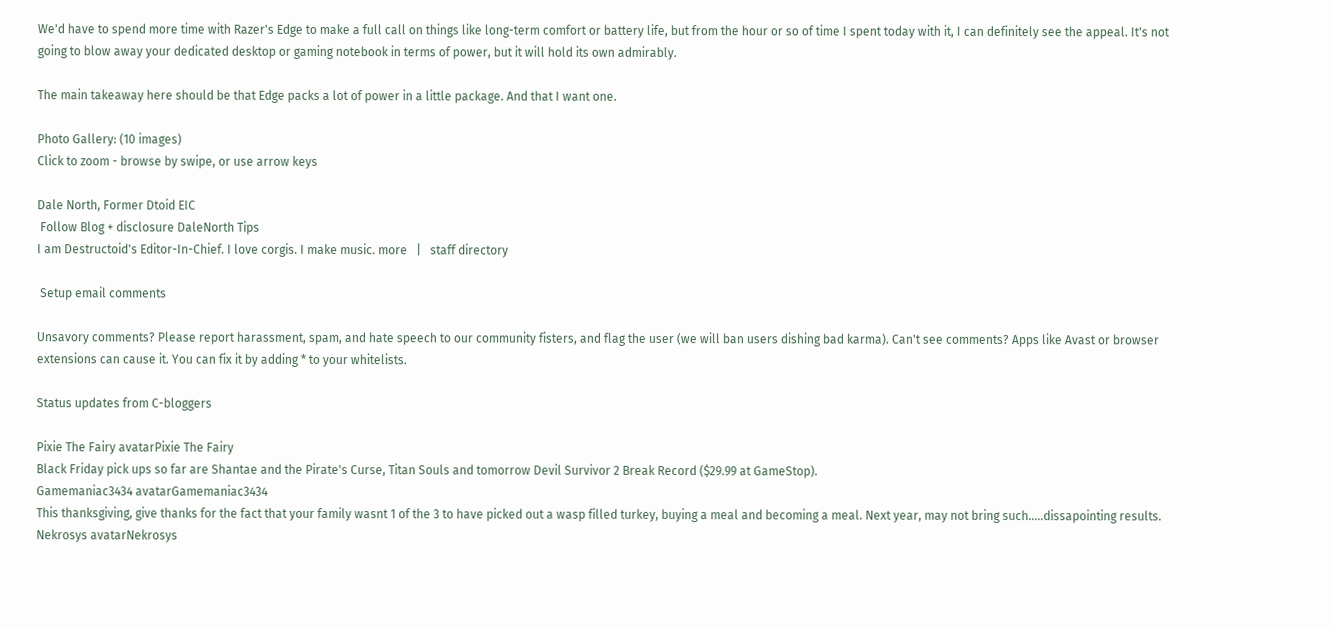We'd have to spend more time with Razer's Edge to make a full call on things like long-term comfort or battery life, but from the hour or so of time I spent today with it, I can definitely see the appeal. It's not going to blow away your dedicated desktop or gaming notebook in terms of power, but it will hold its own admirably.

The main takeaway here should be that Edge packs a lot of power in a little package. And that I want one.

Photo Gallery: (10 images)
Click to zoom - browse by swipe, or use arrow keys

Dale North, Former Dtoid EIC
 Follow Blog + disclosure DaleNorth Tips
I am Destructoid's Editor-In-Chief. I love corgis. I make music. more   |   staff directory

 Setup email comments

Unsavory comments? Please report harassment, spam, and hate speech to our community fisters, and flag the user (we will ban users dishing bad karma). Can't see comments? Apps like Avast or browser extensions can cause it. You can fix it by adding * to your whitelists.

Status updates from C-bloggers

Pixie The Fairy avatarPixie The Fairy
Black Friday pick ups so far are Shantae and the Pirate's Curse, Titan Souls and tomorrow Devil Survivor 2 Break Record ($29.99 at GameStop).
Gamemaniac3434 avatarGamemaniac3434
This thanksgiving, give thanks for the fact that your family wasnt 1 of the 3 to have picked out a wasp filled turkey, buying a meal and becoming a meal. Next year, may not bring such.....dissapointing results.
Nekrosys avatarNekrosys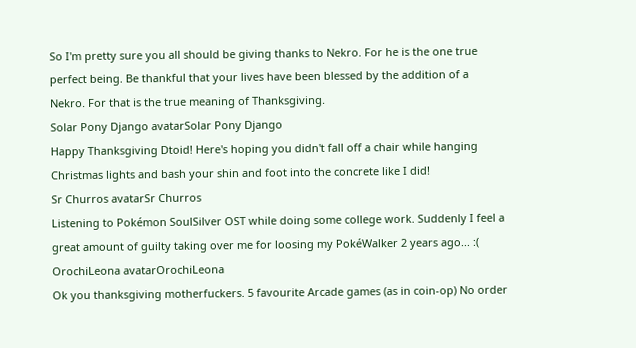So I'm pretty sure you all should be giving thanks to Nekro. For he is the one true perfect being. Be thankful that your lives have been blessed by the addition of a Nekro. For that is the true meaning of Thanksgiving.
Solar Pony Django avatarSolar Pony Django
Happy Thanksgiving Dtoid! Here's hoping you didn't fall off a chair while hanging Christmas lights and bash your shin and foot into the concrete like I did!
Sr Churros avatarSr Churros
Listening to Pokémon SoulSilver OST while doing some college work. Suddenly I feel a great amount of guilty taking over me for loosing my PokéWalker 2 years ago... :(
OrochiLeona avatarOrochiLeona
Ok you thanksgiving motherfuckers. 5 favourite Arcade games (as in coin-op) No order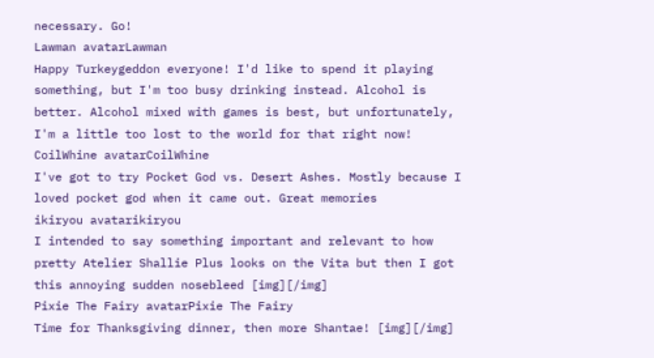necessary. Go!
Lawman avatarLawman
Happy Turkeygeddon everyone! I'd like to spend it playing something, but I'm too busy drinking instead. Alcohol is better. Alcohol mixed with games is best, but unfortunately, I'm a little too lost to the world for that right now!
CoilWhine avatarCoilWhine
I've got to try Pocket God vs. Desert Ashes. Mostly because I loved pocket god when it came out. Great memories
ikiryou avatarikiryou
I intended to say something important and relevant to how pretty Atelier Shallie Plus looks on the Vita but then I got this annoying sudden nosebleed [img][/img]
Pixie The Fairy avatarPixie The Fairy
Time for Thanksgiving dinner, then more Shantae! [img][/img]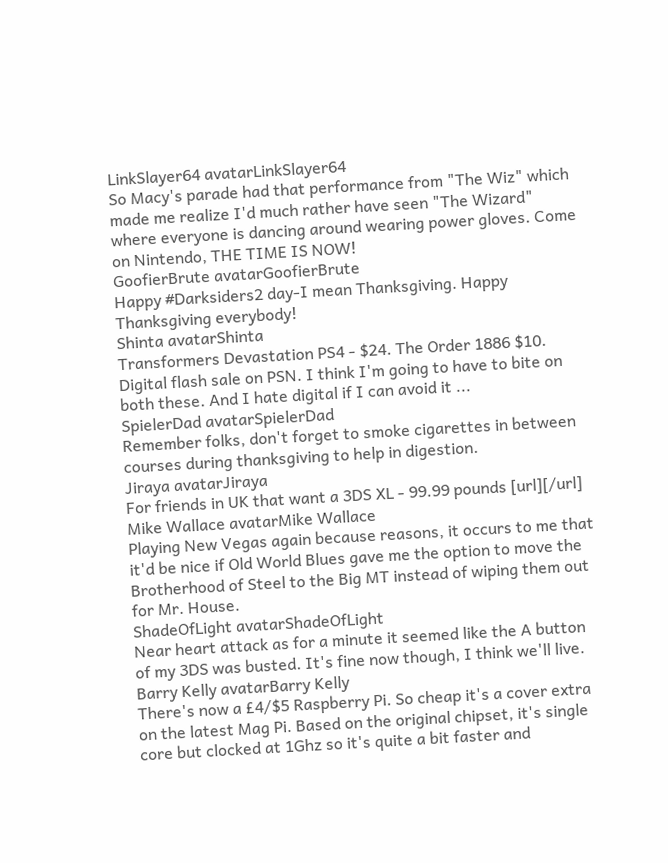LinkSlayer64 avatarLinkSlayer64
So Macy's parade had that performance from "The Wiz" which made me realize I'd much rather have seen "The Wizard" where everyone is dancing around wearing power gloves. Come on Nintendo, THE TIME IS NOW!
GoofierBrute avatarGoofierBrute
Happy #Darksiders2 day-I mean Thanksgiving. Happy Thanksgiving everybody!
Shinta avatarShinta
Transformers Devastation PS4 - $24. The Order 1886 $10. Digital flash sale on PSN. I think I'm going to have to bite on both these. And I hate digital if I can avoid it ...
SpielerDad avatarSpielerDad
Remember folks, don't forget to smoke cigarettes in between courses during thanksgiving to help in digestion.
Jiraya avatarJiraya
For friends in UK that want a 3DS XL - 99.99 pounds [url][/url]
Mike Wallace avatarMike Wallace
Playing New Vegas again because reasons, it occurs to me that it'd be nice if Old World Blues gave me the option to move the Brotherhood of Steel to the Big MT instead of wiping them out for Mr. House.
ShadeOfLight avatarShadeOfLight
Near heart attack as for a minute it seemed like the A button of my 3DS was busted. It's fine now though, I think we'll live.
Barry Kelly avatarBarry Kelly
There's now a £4/$5 Raspberry Pi. So cheap it's a cover extra on the latest Mag Pi. Based on the original chipset, it's single core but clocked at 1Ghz so it's quite a bit faster and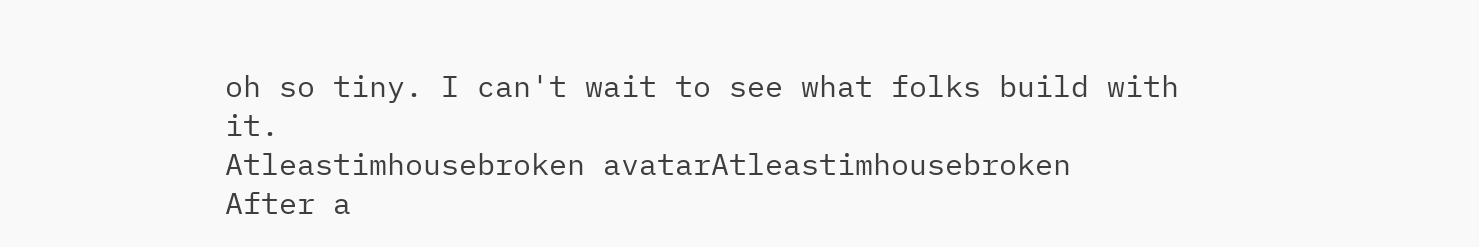oh so tiny. I can't wait to see what folks build with it.
Atleastimhousebroken avatarAtleastimhousebroken
After a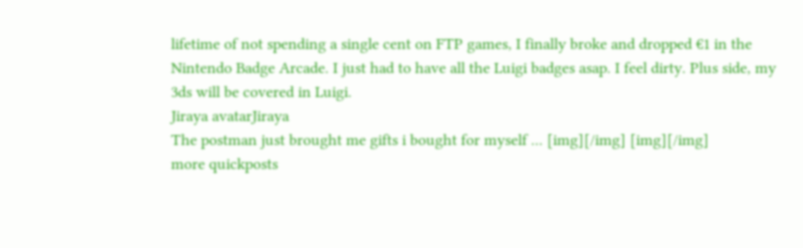lifetime of not spending a single cent on FTP games, I finally broke and dropped €1 in the Nintendo Badge Arcade. I just had to have all the Luigi badges asap. I feel dirty. Plus side, my 3ds will be covered in Luigi.
Jiraya avatarJiraya
The postman just brought me gifts i bought for myself ... [img][/img] [img][/img]
more quickposts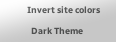Invert site colors

  Dark Theme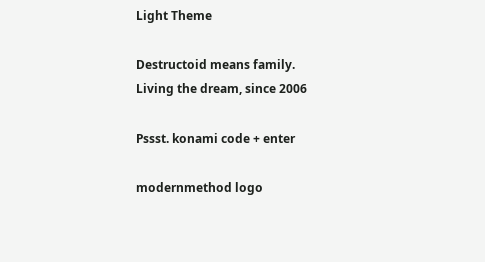Light Theme

Destructoid means family.
Living the dream, since 2006

Pssst. konami code + enter

modernmethod logo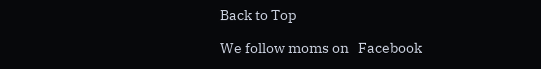Back to Top

We follow moms on   Facebook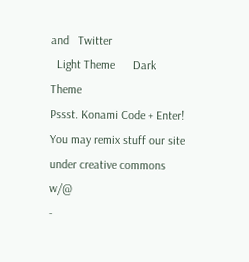and   Twitter
  Light Theme      Dark Theme
Pssst. Konami Code + Enter!
You may remix stuff our site under creative commons w/@
-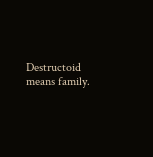Destructoid means family.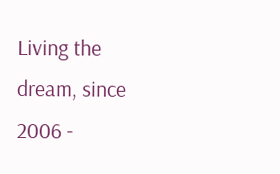Living the dream, since 2006 -